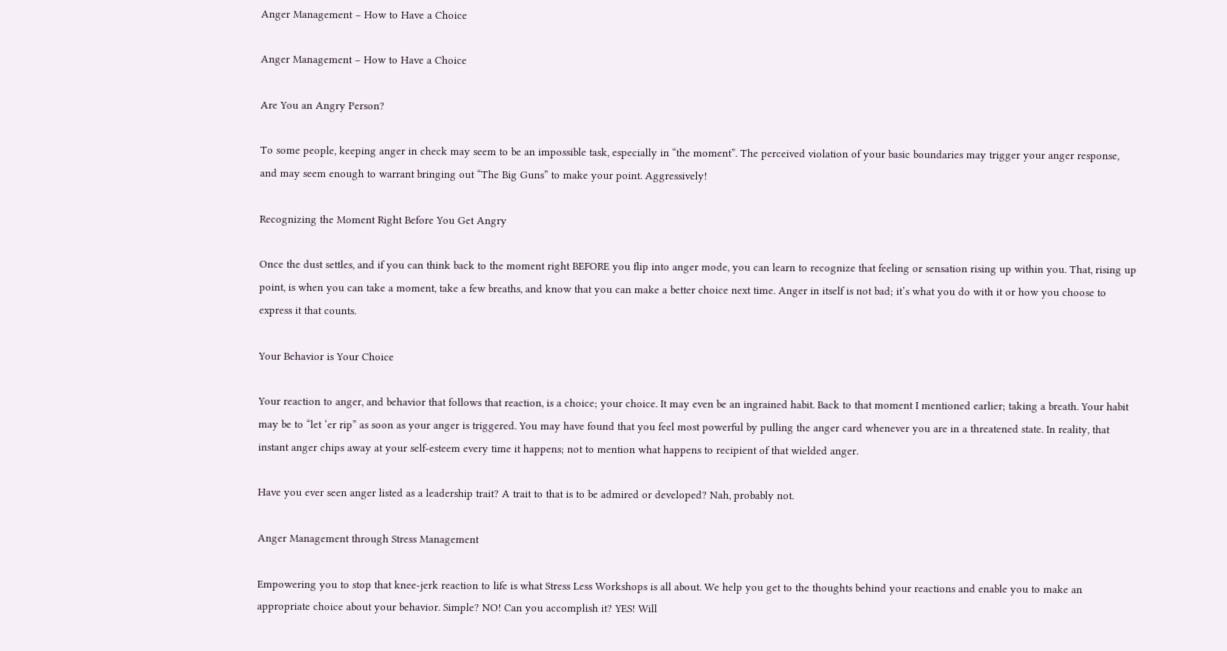Anger Management – How to Have a Choice

Anger Management – How to Have a Choice

Are You an Angry Person?

To some people, keeping anger in check may seem to be an impossible task, especially in “the moment”. The perceived violation of your basic boundaries may trigger your anger response, and may seem enough to warrant bringing out “The Big Guns” to make your point. Aggressively!

Recognizing the Moment Right Before You Get Angry

Once the dust settles, and if you can think back to the moment right BEFORE you flip into anger mode, you can learn to recognize that feeling or sensation rising up within you. That, rising up point, is when you can take a moment, take a few breaths, and know that you can make a better choice next time. Anger in itself is not bad; it’s what you do with it or how you choose to express it that counts.

Your Behavior is Your Choice

Your reaction to anger, and behavior that follows that reaction, is a choice; your choice. It may even be an ingrained habit. Back to that moment I mentioned earlier; taking a breath. Your habit may be to “let ‘er rip” as soon as your anger is triggered. You may have found that you feel most powerful by pulling the anger card whenever you are in a threatened state. In reality, that instant anger chips away at your self-esteem every time it happens; not to mention what happens to recipient of that wielded anger.

Have you ever seen anger listed as a leadership trait? A trait to that is to be admired or developed? Nah, probably not.

Anger Management through Stress Management

Empowering you to stop that knee-jerk reaction to life is what Stress Less Workshops is all about. We help you get to the thoughts behind your reactions and enable you to make an appropriate choice about your behavior. Simple? NO! Can you accomplish it? YES! Will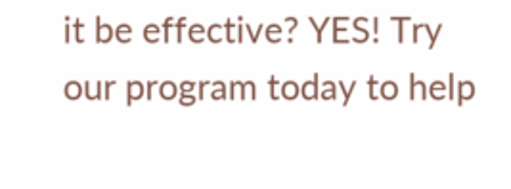it be effective? YES! Try our program today to help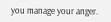you manage your anger.